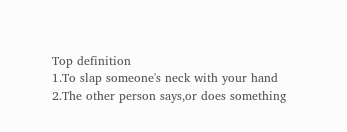Top definition
1.To slap someone's neck with your hand
2.The other person says,or does something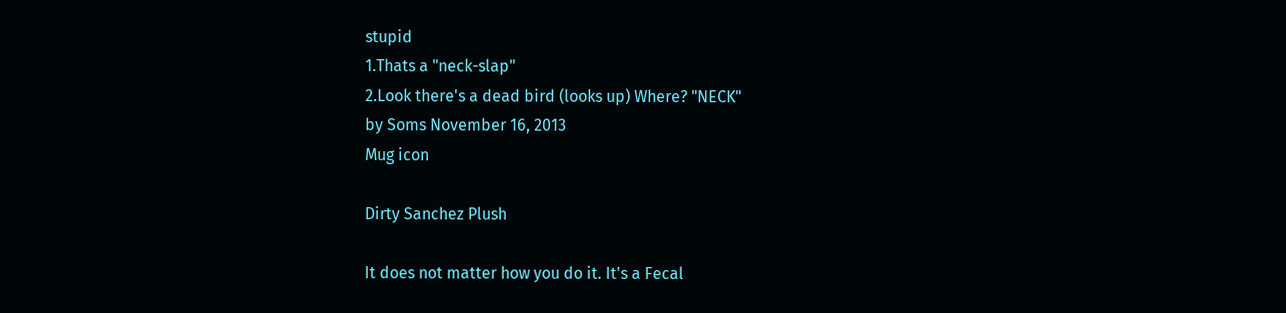stupid
1.Thats a "neck-slap"
2.Look there's a dead bird (looks up) Where? "NECK"
by Soms November 16, 2013
Mug icon

Dirty Sanchez Plush

It does not matter how you do it. It's a Fecal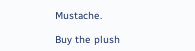Mustache.

Buy the plush